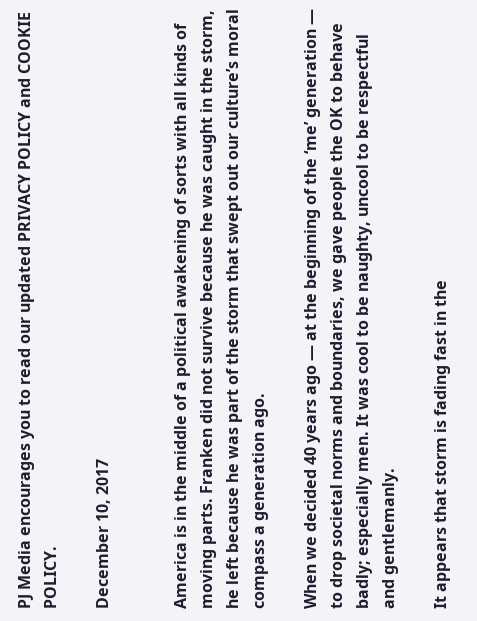PJ Media encourages you to read our updated PRIVACY POLICY and COOKIE POLICY.

December 10, 2017


America is in the middle of a political awakening of sorts with all kinds of moving parts. Franken did not survive because he was caught in the storm, he left because he was part of the storm that swept out our culture’s moral compass a generation ago.

When we decided 40 years ago — at the beginning of the ‘me’ generation — to drop societal norms and boundaries, we gave people the OK to behave badly; especially men. It was cool to be naughty, uncool to be respectful and gentlemanly.

It appears that storm is fading fast in the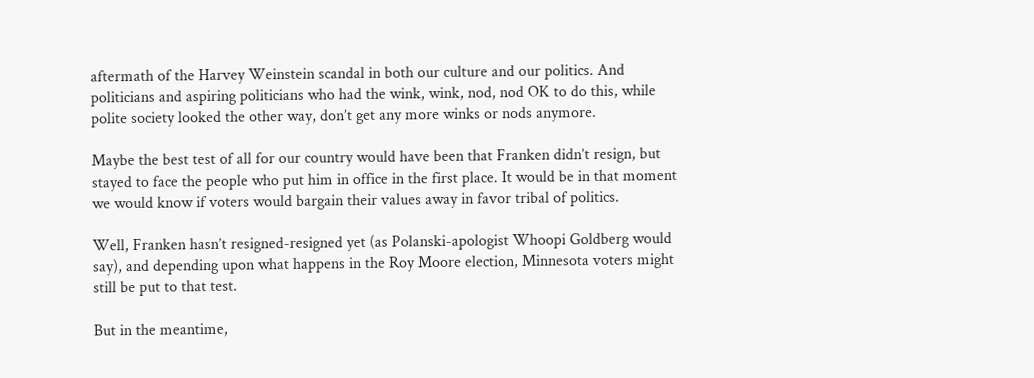aftermath of the Harvey Weinstein scandal in both our culture and our politics. And politicians and aspiring politicians who had the wink, wink, nod, nod OK to do this, while polite society looked the other way, don’t get any more winks or nods anymore.

Maybe the best test of all for our country would have been that Franken didn’t resign, but stayed to face the people who put him in office in the first place. It would be in that moment we would know if voters would bargain their values away in favor tribal of politics.

Well, Franken hasn’t resigned-resigned yet (as Polanski-apologist Whoopi Goldberg would say), and depending upon what happens in the Roy Moore election, Minnesota voters might still be put to that test.

But in the meantime,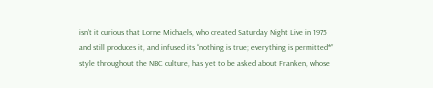isn’t it curious that Lorne Michaels, who created Saturday Night Live in 1975 and still produces it, and infused its “nothing is true; everything is permitted*” style throughout the NBC culture, has yet to be asked about Franken, whose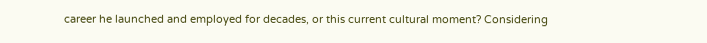career he launched and employed for decades, or this current cultural moment? Considering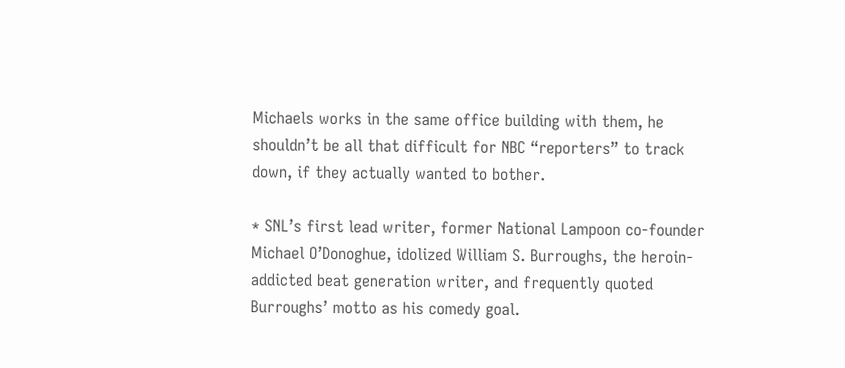Michaels works in the same office building with them, he shouldn’t be all that difficult for NBC “reporters” to track down, if they actually wanted to bother.

* SNL’s first lead writer, former National Lampoon co-founder Michael O’Donoghue, idolized William S. Burroughs, the heroin-addicted beat generation writer, and frequently quoted Burroughs’ motto as his comedy goal.